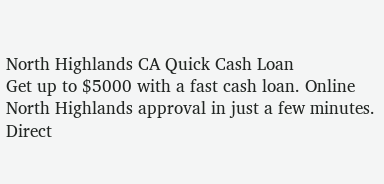North Highlands CA Quick Cash Loan
Get up to $5000 with a fast cash loan. Online North Highlands approval in just a few minutes. Direct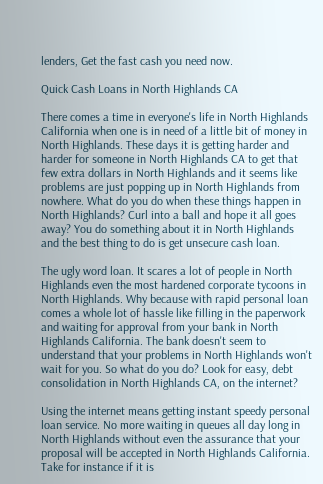lenders, Get the fast cash you need now.

Quick Cash Loans in North Highlands CA

There comes a time in everyone's life in North Highlands California when one is in need of a little bit of money in North Highlands. These days it is getting harder and harder for someone in North Highlands CA to get that few extra dollars in North Highlands and it seems like problems are just popping up in North Highlands from nowhere. What do you do when these things happen in North Highlands? Curl into a ball and hope it all goes away? You do something about it in North Highlands and the best thing to do is get unsecure cash loan.

The ugly word loan. It scares a lot of people in North Highlands even the most hardened corporate tycoons in North Highlands. Why because with rapid personal loan comes a whole lot of hassle like filling in the paperwork and waiting for approval from your bank in North Highlands California. The bank doesn't seem to understand that your problems in North Highlands won't wait for you. So what do you do? Look for easy, debt consolidation in North Highlands CA, on the internet?

Using the internet means getting instant speedy personal loan service. No more waiting in queues all day long in North Highlands without even the assurance that your proposal will be accepted in North Highlands California. Take for instance if it is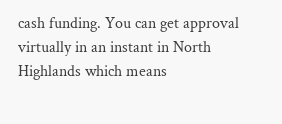cash funding. You can get approval virtually in an instant in North Highlands which means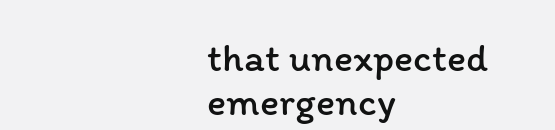that unexpected emergency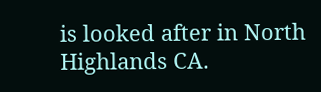is looked after in North Highlands CA.